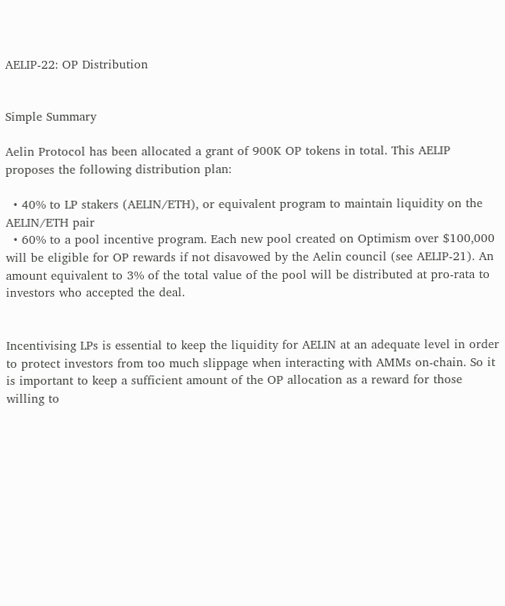AELIP-22: OP Distribution


Simple Summary

Aelin Protocol has been allocated a grant of 900K OP tokens in total. This AELIP proposes the following distribution plan:

  • 40% to LP stakers (AELIN/ETH), or equivalent program to maintain liquidity on the AELIN/ETH pair
  • 60% to a pool incentive program. Each new pool created on Optimism over $100,000 will be eligible for OP rewards if not disavowed by the Aelin council (see AELIP-21). An amount equivalent to 3% of the total value of the pool will be distributed at pro-rata to investors who accepted the deal.


Incentivising LPs is essential to keep the liquidity for AELIN at an adequate level in order to protect investors from too much slippage when interacting with AMMs on-chain. So it is important to keep a sufficient amount of the OP allocation as a reward for those willing to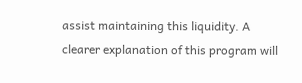assist maintaining this liquidity. A clearer explanation of this program will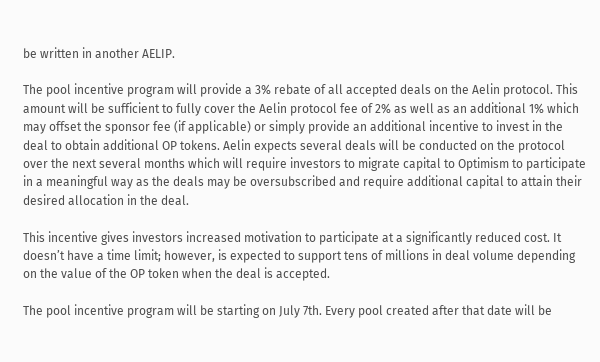be written in another AELIP.

The pool incentive program will provide a 3% rebate of all accepted deals on the Aelin protocol. This amount will be sufficient to fully cover the Aelin protocol fee of 2% as well as an additional 1% which may offset the sponsor fee (if applicable) or simply provide an additional incentive to invest in the deal to obtain additional OP tokens. Aelin expects several deals will be conducted on the protocol over the next several months which will require investors to migrate capital to Optimism to participate in a meaningful way as the deals may be oversubscribed and require additional capital to attain their desired allocation in the deal.

This incentive gives investors increased motivation to participate at a significantly reduced cost. It doesn’t have a time limit; however, is expected to support tens of millions in deal volume depending on the value of the OP token when the deal is accepted.

The pool incentive program will be starting on July 7th. Every pool created after that date will be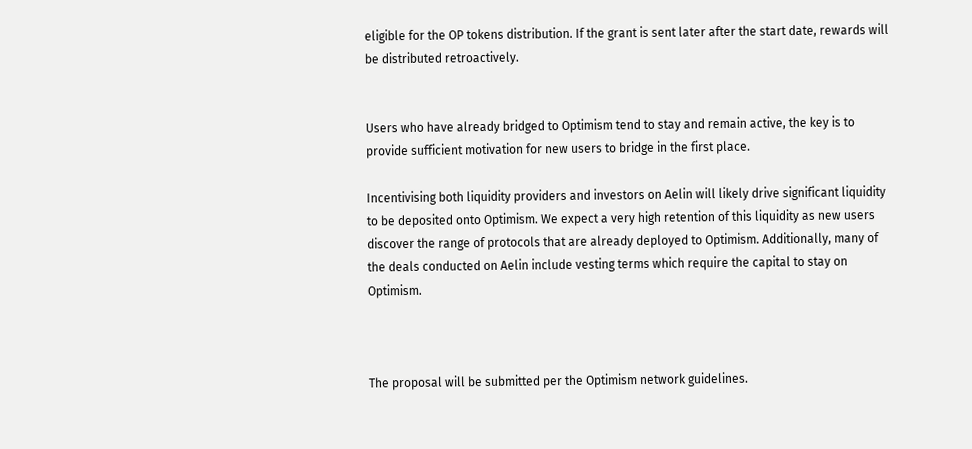eligible for the OP tokens distribution. If the grant is sent later after the start date, rewards will be distributed retroactively.


Users who have already bridged to Optimism tend to stay and remain active, the key is to provide sufficient motivation for new users to bridge in the first place.

Incentivising both liquidity providers and investors on Aelin will likely drive significant liquidity to be deposited onto Optimism. We expect a very high retention of this liquidity as new users discover the range of protocols that are already deployed to Optimism. Additionally, many of the deals conducted on Aelin include vesting terms which require the capital to stay on Optimism.



The proposal will be submitted per the Optimism network guidelines.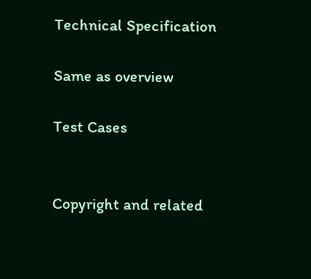Technical Specification

Same as overview

Test Cases


Copyright and related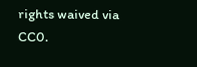rights waived via CC0.